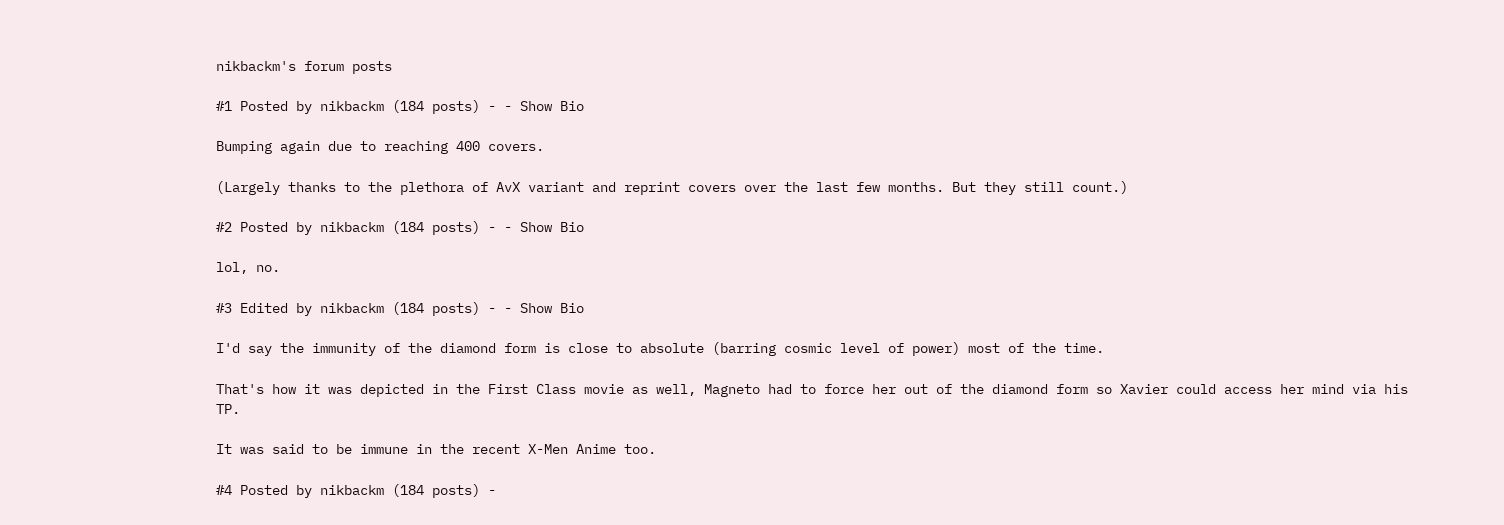nikbackm's forum posts

#1 Posted by nikbackm (184 posts) - - Show Bio

Bumping again due to reaching 400 covers.

(Largely thanks to the plethora of AvX variant and reprint covers over the last few months. But they still count.)

#2 Posted by nikbackm (184 posts) - - Show Bio

lol, no.

#3 Edited by nikbackm (184 posts) - - Show Bio

I'd say the immunity of the diamond form is close to absolute (barring cosmic level of power) most of the time.

That's how it was depicted in the First Class movie as well, Magneto had to force her out of the diamond form so Xavier could access her mind via his TP.

It was said to be immune in the recent X-Men Anime too.

#4 Posted by nikbackm (184 posts) -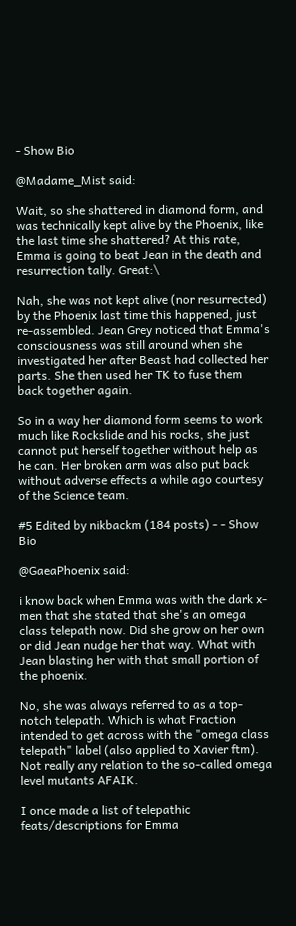- Show Bio

@Madame_Mist said:

Wait, so she shattered in diamond form, and was technically kept alive by the Phoenix, like the last time she shattered? At this rate, Emma is going to beat Jean in the death and resurrection tally. Great:\

Nah, she was not kept alive (nor resurrected) by the Phoenix last time this happened, just re-assembled. Jean Grey noticed that Emma's consciousness was still around when she investigated her after Beast had collected her parts. She then used her TK to fuse them back together again.

So in a way her diamond form seems to work much like Rockslide and his rocks, she just cannot put herself together without help as he can. Her broken arm was also put back without adverse effects a while ago courtesy of the Science team.

#5 Edited by nikbackm (184 posts) - - Show Bio

@GaeaPhoenix said:

i know back when Emma was with the dark x-men that she stated that she's an omega class telepath now. Did she grow on her own or did Jean nudge her that way. What with Jean blasting her with that small portion of the phoenix.

No, she was always referred to as a top-notch telepath. Which is what Fraction intended to get across with the "omega class telepath" label (also applied to Xavier ftm). Not really any relation to the so-called omega level mutants AFAIK.

I once made a list of telepathic feats/descriptions for Emma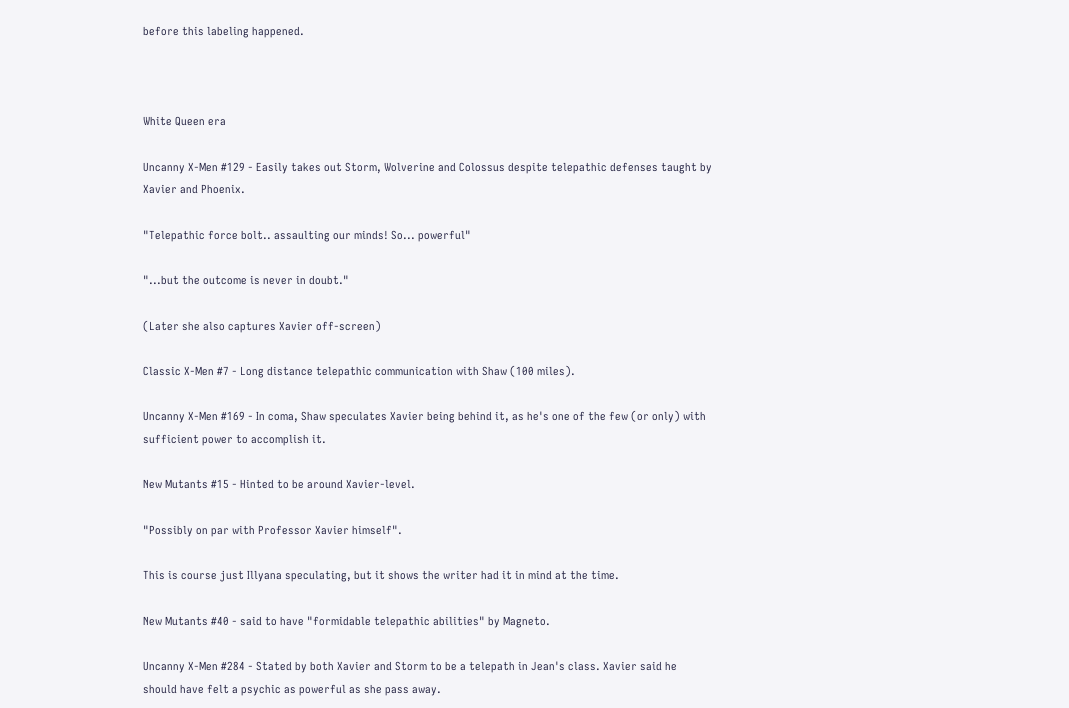before this labeling happened.



White Queen era

Uncanny X-Men #129 - Easily takes out Storm, Wolverine and Colossus despite telepathic defenses taught by Xavier and Phoenix.

"Telepathic force bolt.. assaulting our minds! So... powerful"

"...but the outcome is never in doubt."

(Later she also captures Xavier off-screen)

Classic X-Men #7 - Long distance telepathic communication with Shaw (100 miles).

Uncanny X-Men #169 - In coma, Shaw speculates Xavier being behind it, as he's one of the few (or only) with sufficient power to accomplish it.

New Mutants #15 - Hinted to be around Xavier-level.

"Possibly on par with Professor Xavier himself".

This is course just Illyana speculating, but it shows the writer had it in mind at the time.

New Mutants #40 - said to have "formidable telepathic abilities" by Magneto.

Uncanny X-Men #284 - Stated by both Xavier and Storm to be a telepath in Jean's class. Xavier said he should have felt a psychic as powerful as she pass away.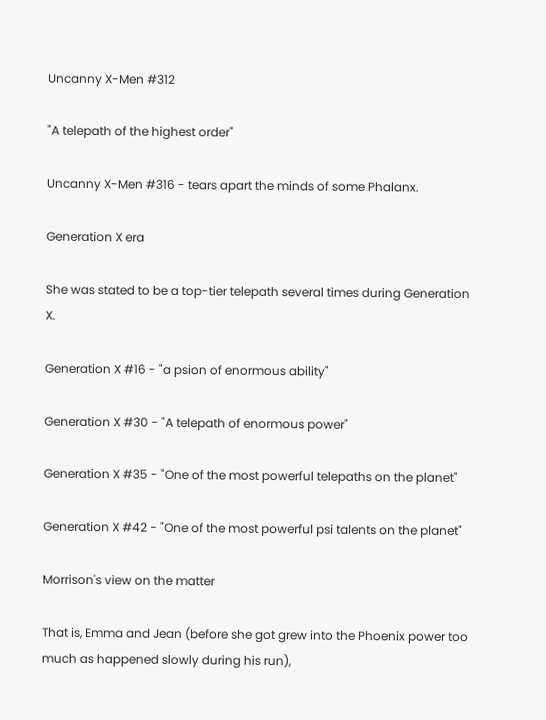Uncanny X-Men #312

"A telepath of the highest order"

Uncanny X-Men #316 - tears apart the minds of some Phalanx.

Generation X era

She was stated to be a top-tier telepath several times during Generation X.

Generation X #16 - "a psion of enormous ability"

Generation X #30 - "A telepath of enormous power"

Generation X #35 - "One of the most powerful telepaths on the planet"

Generation X #42 - "One of the most powerful psi talents on the planet"

Morrison's view on the matter

That is, Emma and Jean (before she got grew into the Phoenix power too much as happened slowly during his run),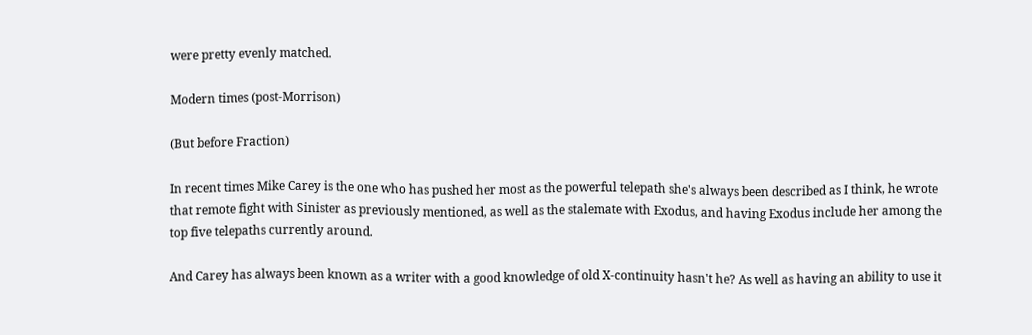were pretty evenly matched.

Modern times (post-Morrison)

(But before Fraction)

In recent times Mike Carey is the one who has pushed her most as the powerful telepath she's always been described as I think, he wrote that remote fight with Sinister as previously mentioned, as well as the stalemate with Exodus, and having Exodus include her among the top five telepaths currently around.

And Carey has always been known as a writer with a good knowledge of old X-continuity hasn't he? As well as having an ability to use it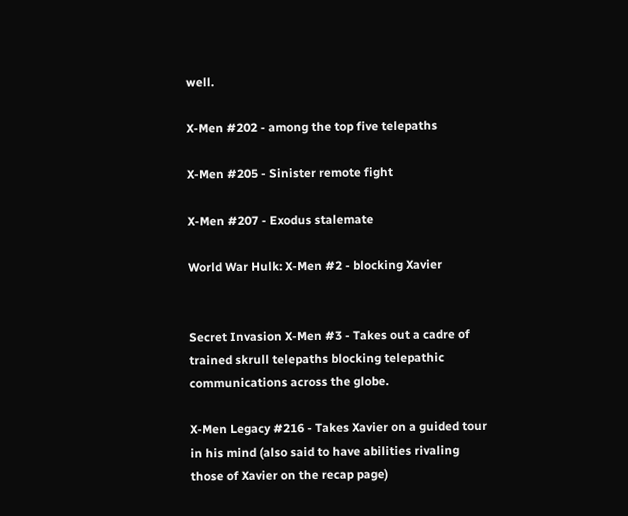well.

X-Men #202 - among the top five telepaths

X-Men #205 - Sinister remote fight

X-Men #207 - Exodus stalemate

World War Hulk: X-Men #2 - blocking Xavier


Secret Invasion X-Men #3 - Takes out a cadre of trained skrull telepaths blocking telepathic communications across the globe.

X-Men Legacy #216 - Takes Xavier on a guided tour in his mind (also said to have abilities rivaling those of Xavier on the recap page)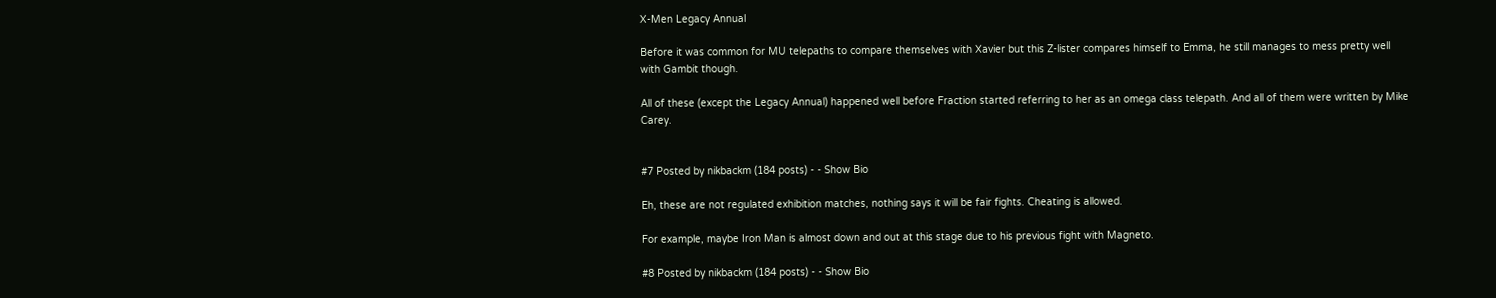X-Men Legacy Annual

Before it was common for MU telepaths to compare themselves with Xavier but this Z-lister compares himself to Emma, he still manages to mess pretty well with Gambit though.

All of these (except the Legacy Annual) happened well before Fraction started referring to her as an omega class telepath. And all of them were written by Mike Carey.


#7 Posted by nikbackm (184 posts) - - Show Bio

Eh, these are not regulated exhibition matches, nothing says it will be fair fights. Cheating is allowed.

For example, maybe Iron Man is almost down and out at this stage due to his previous fight with Magneto.

#8 Posted by nikbackm (184 posts) - - Show Bio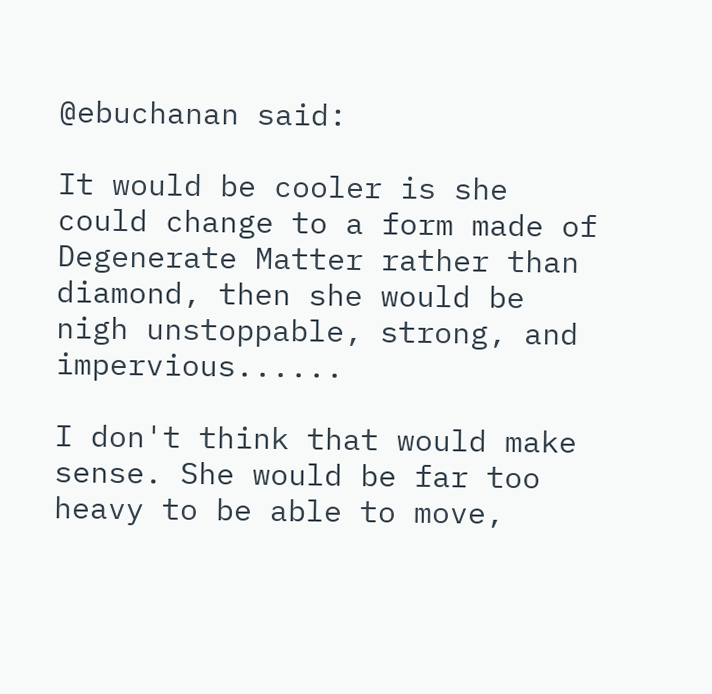@ebuchanan said:

It would be cooler is she could change to a form made of Degenerate Matter rather than diamond, then she would be nigh unstoppable, strong, and impervious......

I don't think that would make sense. She would be far too heavy to be able to move,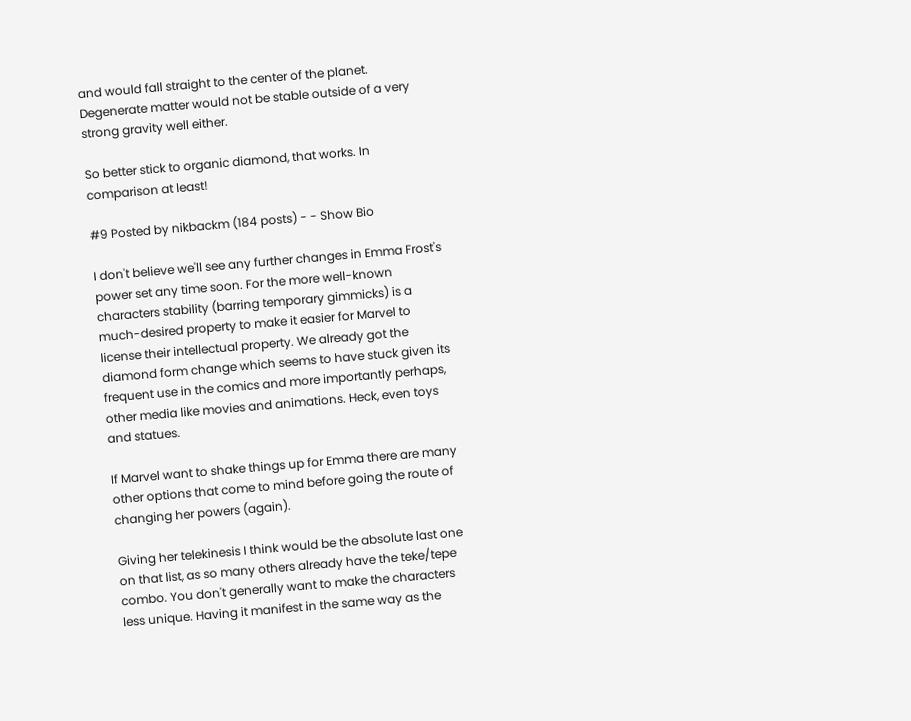and would fall straight to the center of the planet. Degenerate matter would not be stable outside of a very strong gravity well either.

So better stick to organic diamond, that works. In comparison at least!

#9 Posted by nikbackm (184 posts) - - Show Bio

I don't believe we'll see any further changes in Emma Frost's power set any time soon. For the more well-known characters stability (barring temporary gimmicks) is a much-desired property to make it easier for Marvel to license their intellectual property. We already got the diamond form change which seems to have stuck given its frequent use in the comics and more importantly perhaps, other media like movies and animations. Heck, even toys and statues.

If Marvel want to shake things up for Emma there are many other options that come to mind before going the route of changing her powers (again).

Giving her telekinesis I think would be the absolute last one on that list, as so many others already have the teke/tepe combo. You don't generally want to make the characters less unique. Having it manifest in the same way as the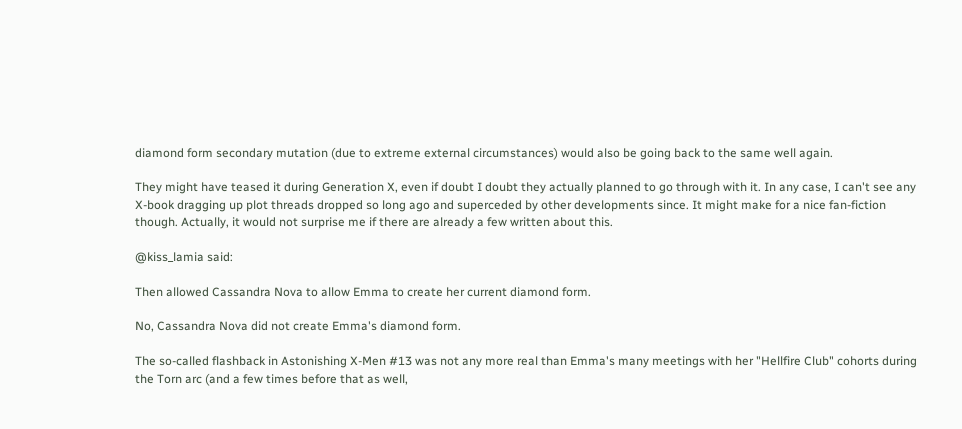diamond form secondary mutation (due to extreme external circumstances) would also be going back to the same well again.

They might have teased it during Generation X, even if doubt I doubt they actually planned to go through with it. In any case, I can't see any X-book dragging up plot threads dropped so long ago and superceded by other developments since. It might make for a nice fan-fiction though. Actually, it would not surprise me if there are already a few written about this.

@kiss_lamia said:

Then allowed Cassandra Nova to allow Emma to create her current diamond form.

No, Cassandra Nova did not create Emma's diamond form.

The so-called flashback in Astonishing X-Men #13 was not any more real than Emma's many meetings with her "Hellfire Club" cohorts during the Torn arc (and a few times before that as well,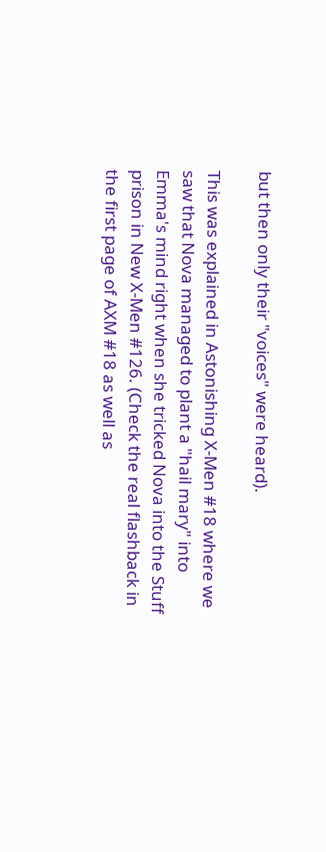but then only their "voices" were heard).

This was explained in Astonishing X-Men #18 where we saw that Nova managed to plant a "hail mary" into Emma's mind right when she tricked Nova into the Stuff prison in New X-Men #126. (Check the real flashback in the first page of AXM #18 as well as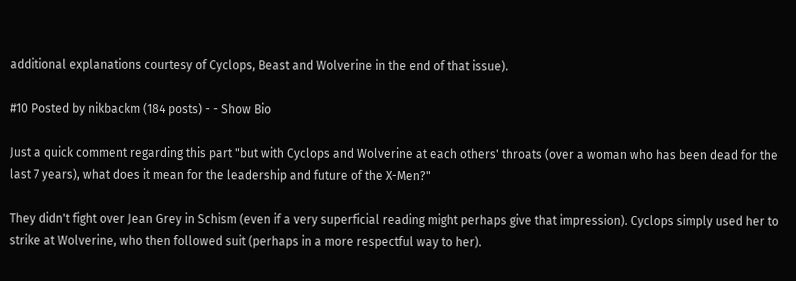additional explanations courtesy of Cyclops, Beast and Wolverine in the end of that issue).

#10 Posted by nikbackm (184 posts) - - Show Bio

Just a quick comment regarding this part "but with Cyclops and Wolverine at each others' throats (over a woman who has been dead for the last 7 years), what does it mean for the leadership and future of the X-Men?"

They didn't fight over Jean Grey in Schism (even if a very superficial reading might perhaps give that impression). Cyclops simply used her to strike at Wolverine, who then followed suit (perhaps in a more respectful way to her).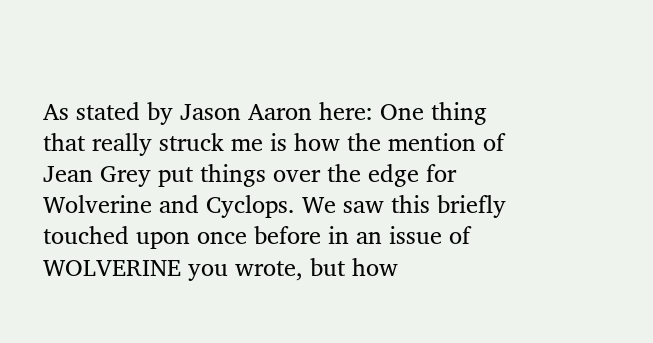As stated by Jason Aaron here: One thing that really struck me is how the mention of Jean Grey put things over the edge for Wolverine and Cyclops. We saw this briefly touched upon once before in an issue of WOLVERINE you wrote, but how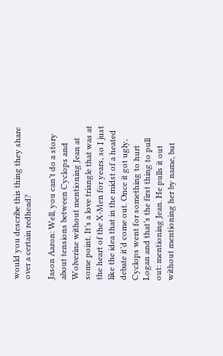would you describe this thing they share over a certain redhead?

Jason Aaron: Well, you can’t do a story about tensions between Cyclops and Wolverine without mentioning Jean at some point. It’s a love triangle that was at the heart of the X-Men for years, so I just like the idea that in the midst of a heated debate it’d come out. Once it got ugly, Cyclops went for something to hurt Logan and that’s the first thing to pull out: mentioning Jean. He pulls it out without mentioning her by name, but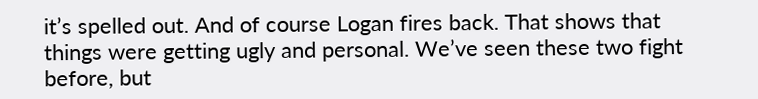it’s spelled out. And of course Logan fires back. That shows that things were getting ugly and personal. We’ve seen these two fight before, but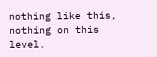nothing like this, nothing on this level.